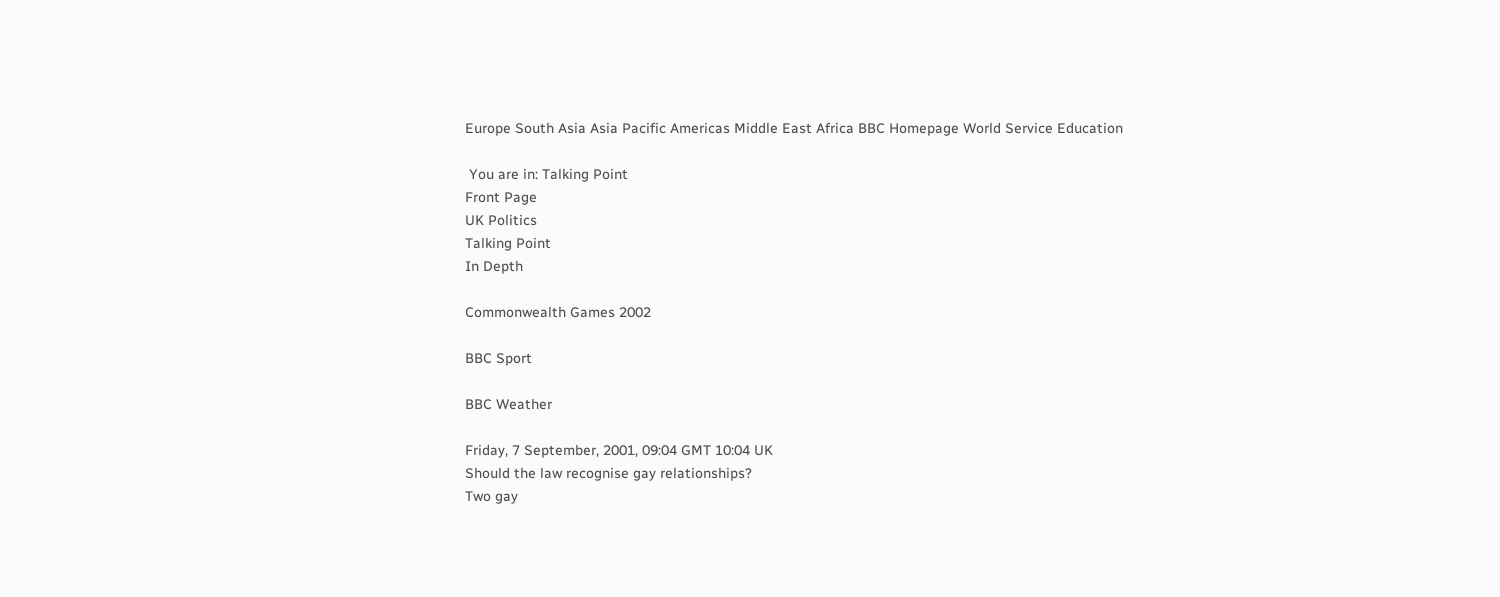Europe South Asia Asia Pacific Americas Middle East Africa BBC Homepage World Service Education

 You are in: Talking Point
Front Page
UK Politics
Talking Point
In Depth

Commonwealth Games 2002

BBC Sport

BBC Weather

Friday, 7 September, 2001, 09:04 GMT 10:04 UK
Should the law recognise gay relationships?
Two gay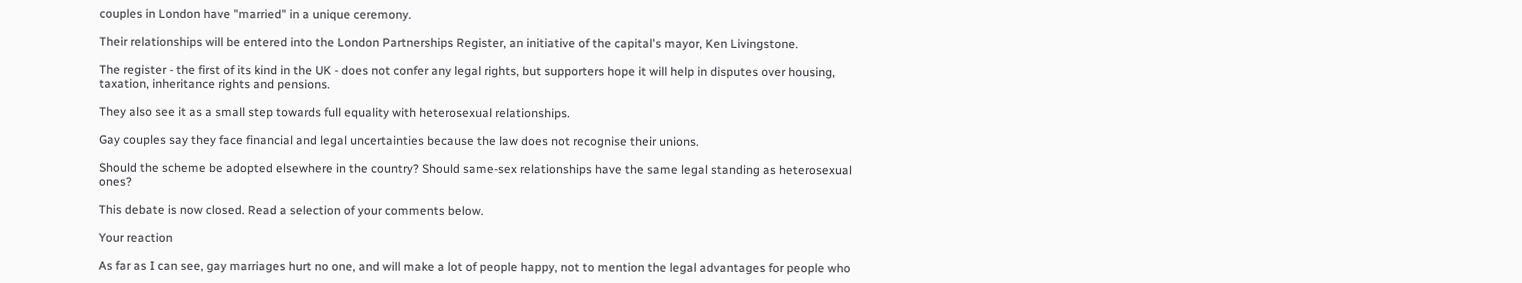couples in London have "married" in a unique ceremony.

Their relationships will be entered into the London Partnerships Register, an initiative of the capital's mayor, Ken Livingstone.

The register - the first of its kind in the UK - does not confer any legal rights, but supporters hope it will help in disputes over housing, taxation, inheritance rights and pensions.

They also see it as a small step towards full equality with heterosexual relationships.

Gay couples say they face financial and legal uncertainties because the law does not recognise their unions.

Should the scheme be adopted elsewhere in the country? Should same-sex relationships have the same legal standing as heterosexual ones?

This debate is now closed. Read a selection of your comments below.

Your reaction

As far as I can see, gay marriages hurt no one, and will make a lot of people happy, not to mention the legal advantages for people who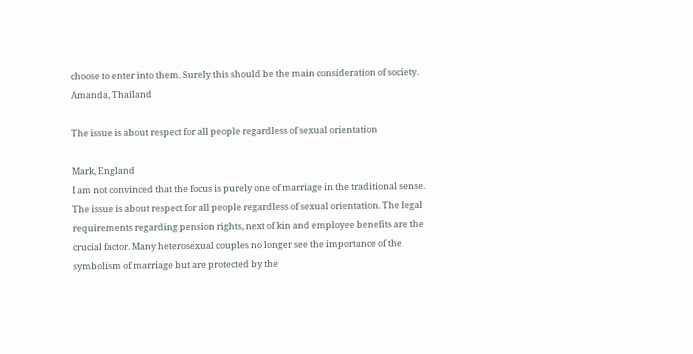choose to enter into them. Surely this should be the main consideration of society.
Amanda, Thailand

The issue is about respect for all people regardless of sexual orientation

Mark, England
I am not convinced that the focus is purely one of marriage in the traditional sense. The issue is about respect for all people regardless of sexual orientation. The legal requirements regarding pension rights, next of kin and employee benefits are the crucial factor. Many heterosexual couples no longer see the importance of the symbolism of marriage but are protected by the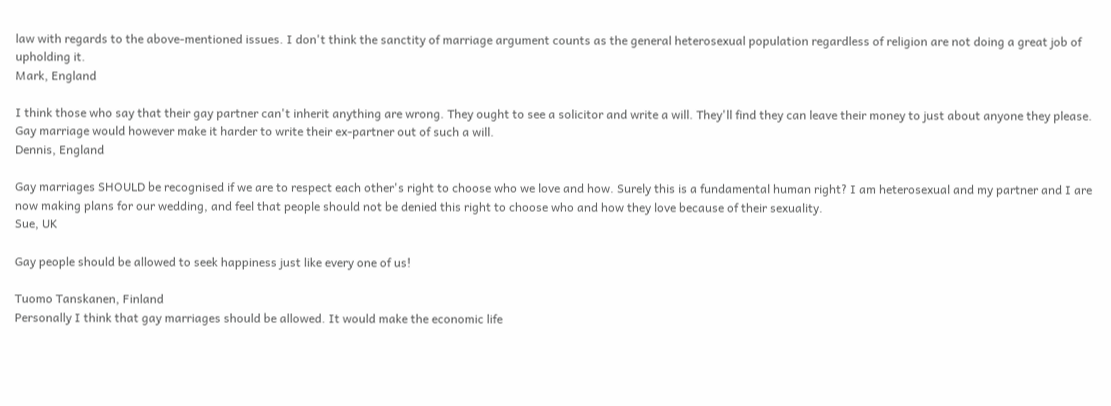law with regards to the above-mentioned issues. I don't think the sanctity of marriage argument counts as the general heterosexual population regardless of religion are not doing a great job of upholding it.
Mark, England

I think those who say that their gay partner can't inherit anything are wrong. They ought to see a solicitor and write a will. They'll find they can leave their money to just about anyone they please. Gay marriage would however make it harder to write their ex-partner out of such a will.
Dennis, England

Gay marriages SHOULD be recognised if we are to respect each other's right to choose who we love and how. Surely this is a fundamental human right? I am heterosexual and my partner and I are now making plans for our wedding, and feel that people should not be denied this right to choose who and how they love because of their sexuality.
Sue, UK

Gay people should be allowed to seek happiness just like every one of us!

Tuomo Tanskanen, Finland
Personally I think that gay marriages should be allowed. It would make the economic life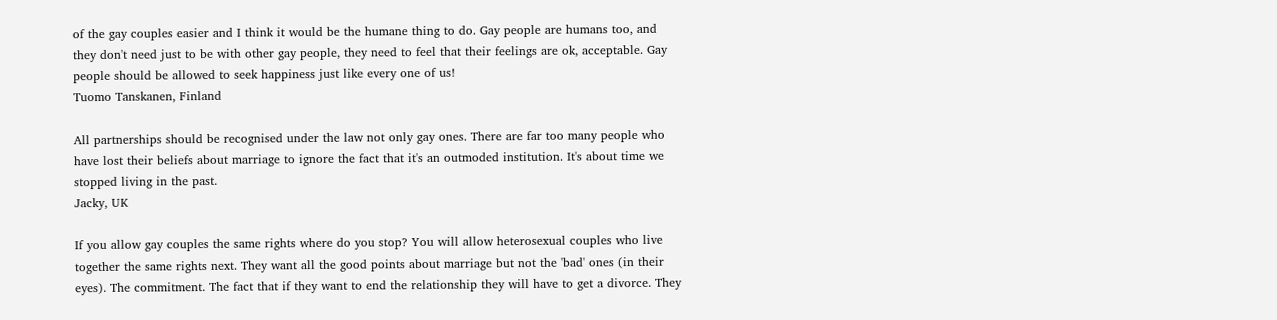of the gay couples easier and I think it would be the humane thing to do. Gay people are humans too, and they don't need just to be with other gay people, they need to feel that their feelings are ok, acceptable. Gay people should be allowed to seek happiness just like every one of us!
Tuomo Tanskanen, Finland

All partnerships should be recognised under the law not only gay ones. There are far too many people who have lost their beliefs about marriage to ignore the fact that it's an outmoded institution. It's about time we stopped living in the past.
Jacky, UK

If you allow gay couples the same rights where do you stop? You will allow heterosexual couples who live together the same rights next. They want all the good points about marriage but not the 'bad' ones (in their eyes). The commitment. The fact that if they want to end the relationship they will have to get a divorce. They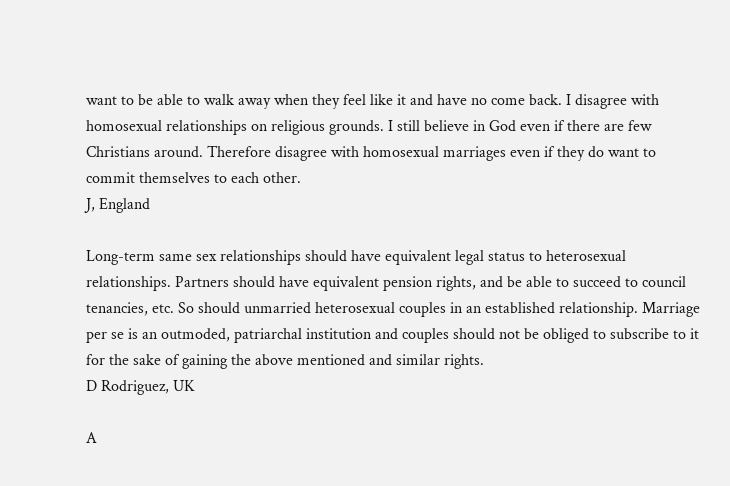want to be able to walk away when they feel like it and have no come back. I disagree with homosexual relationships on religious grounds. I still believe in God even if there are few Christians around. Therefore disagree with homosexual marriages even if they do want to commit themselves to each other.
J, England

Long-term same sex relationships should have equivalent legal status to heterosexual relationships. Partners should have equivalent pension rights, and be able to succeed to council tenancies, etc. So should unmarried heterosexual couples in an established relationship. Marriage per se is an outmoded, patriarchal institution and couples should not be obliged to subscribe to it for the sake of gaining the above mentioned and similar rights.
D Rodriguez, UK

A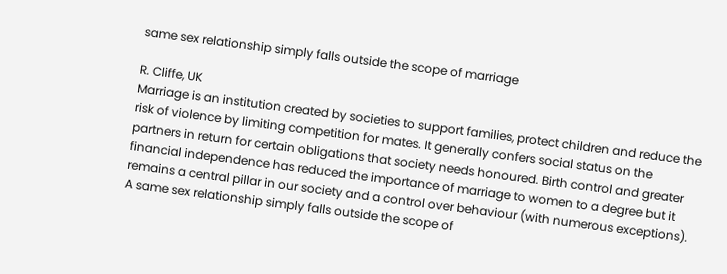same sex relationship simply falls outside the scope of marriage

R. Cliffe, UK
Marriage is an institution created by societies to support families, protect children and reduce the risk of violence by limiting competition for mates. It generally confers social status on the partners in return for certain obligations that society needs honoured. Birth control and greater financial independence has reduced the importance of marriage to women to a degree but it remains a central pillar in our society and a control over behaviour (with numerous exceptions). A same sex relationship simply falls outside the scope of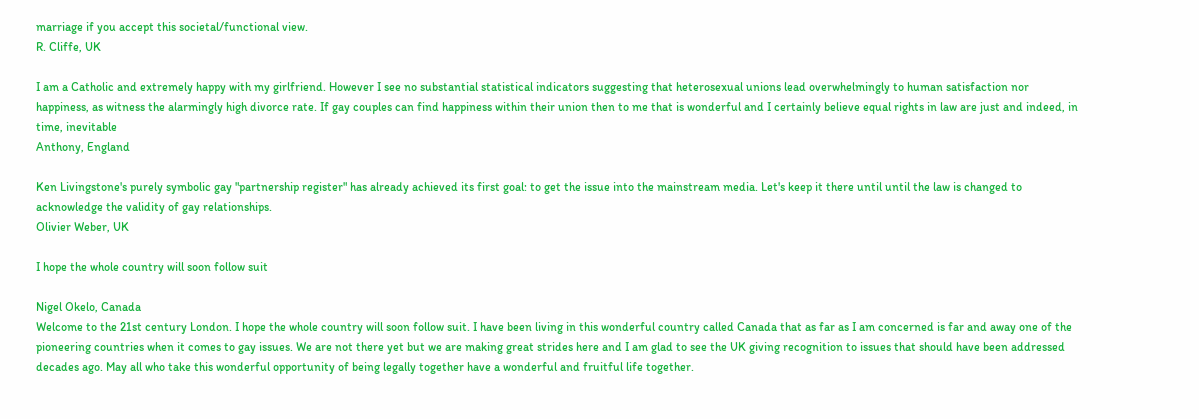marriage if you accept this societal/functional view.
R. Cliffe, UK

I am a Catholic and extremely happy with my girlfriend. However I see no substantial statistical indicators suggesting that heterosexual unions lead overwhelmingly to human satisfaction nor happiness, as witness the alarmingly high divorce rate. If gay couples can find happiness within their union then to me that is wonderful and I certainly believe equal rights in law are just and indeed, in time, inevitable
Anthony, England

Ken Livingstone's purely symbolic gay "partnership register" has already achieved its first goal: to get the issue into the mainstream media. Let's keep it there until until the law is changed to acknowledge the validity of gay relationships.
Olivier Weber, UK

I hope the whole country will soon follow suit

Nigel Okelo, Canada
Welcome to the 21st century London. I hope the whole country will soon follow suit. I have been living in this wonderful country called Canada that as far as I am concerned is far and away one of the pioneering countries when it comes to gay issues. We are not there yet but we are making great strides here and I am glad to see the UK giving recognition to issues that should have been addressed decades ago. May all who take this wonderful opportunity of being legally together have a wonderful and fruitful life together.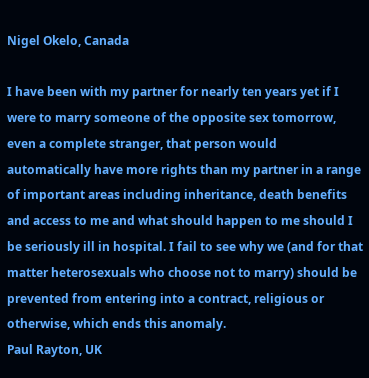Nigel Okelo, Canada

I have been with my partner for nearly ten years yet if I were to marry someone of the opposite sex tomorrow, even a complete stranger, that person would automatically have more rights than my partner in a range of important areas including inheritance, death benefits and access to me and what should happen to me should I be seriously ill in hospital. I fail to see why we (and for that matter heterosexuals who choose not to marry) should be prevented from entering into a contract, religious or otherwise, which ends this anomaly.
Paul Rayton, UK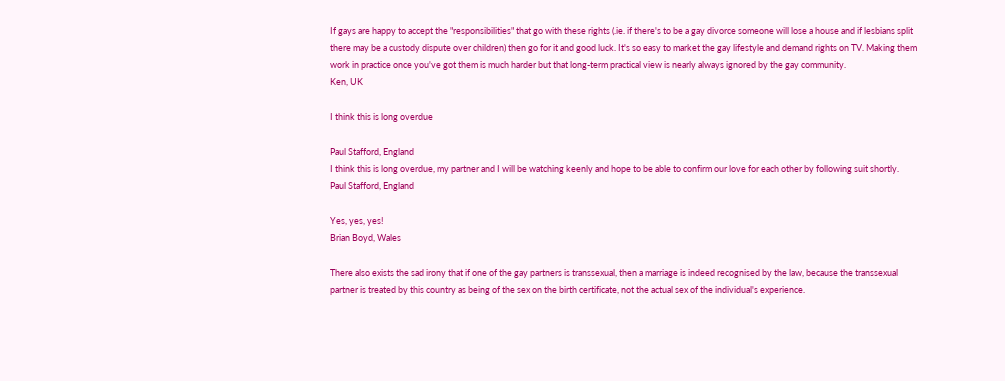If gays are happy to accept the "responsibilities" that go with these rights (.ie. if there's to be a gay divorce someone will lose a house and if lesbians split there may be a custody dispute over children) then go for it and good luck. It's so easy to market the gay lifestyle and demand rights on TV. Making them work in practice once you've got them is much harder but that long-term practical view is nearly always ignored by the gay community.
Ken, UK

I think this is long overdue

Paul Stafford, England
I think this is long overdue, my partner and I will be watching keenly and hope to be able to confirm our love for each other by following suit shortly.
Paul Stafford, England

Yes, yes, yes!
Brian Boyd, Wales

There also exists the sad irony that if one of the gay partners is transsexual, then a marriage is indeed recognised by the law, because the transsexual partner is treated by this country as being of the sex on the birth certificate, not the actual sex of the individual's experience.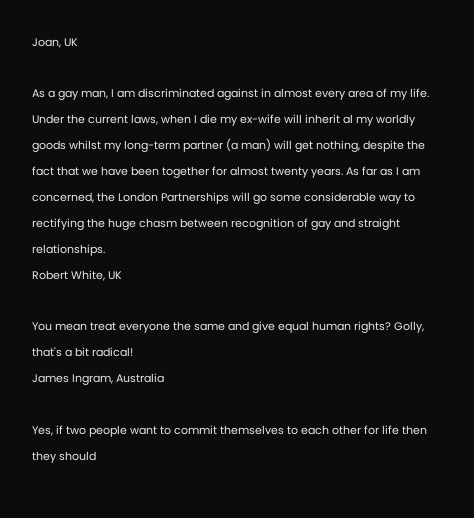Joan, UK

As a gay man, I am discriminated against in almost every area of my life. Under the current laws, when I die my ex-wife will inherit al my worldly goods whilst my long-term partner (a man) will get nothing, despite the fact that we have been together for almost twenty years. As far as I am concerned, the London Partnerships will go some considerable way to rectifying the huge chasm between recognition of gay and straight relationships.
Robert White, UK

You mean treat everyone the same and give equal human rights? Golly, that's a bit radical!
James Ingram, Australia

Yes, if two people want to commit themselves to each other for life then they should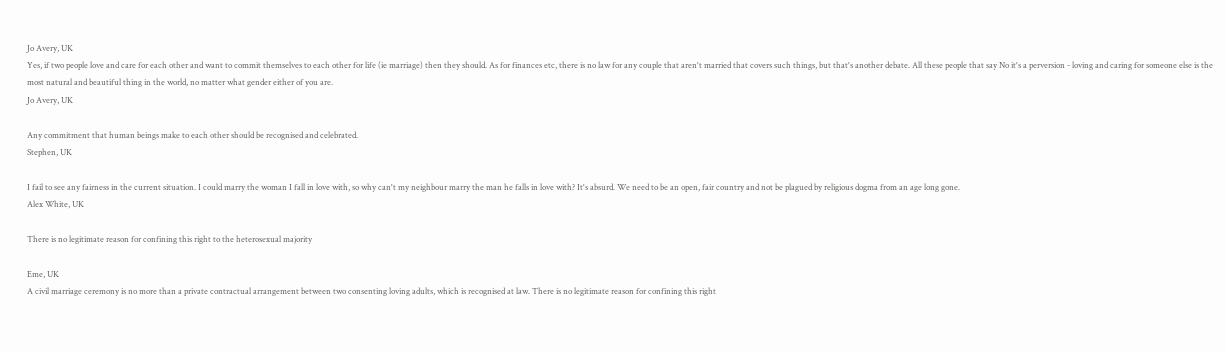Jo Avery, UK
Yes, if two people love and care for each other and want to commit themselves to each other for life (ie marriage) then they should. As for finances etc, there is no law for any couple that aren't married that covers such things, but that's another debate. All these people that say No it's a perversion - loving and caring for someone else is the most natural and beautiful thing in the world, no matter what gender either of you are.
Jo Avery, UK

Any commitment that human beings make to each other should be recognised and celebrated.
Stephen, UK

I fail to see any fairness in the current situation. I could marry the woman I fall in love with, so why can't my neighbour marry the man he falls in love with? It's absurd. We need to be an open, fair country and not be plagued by religious dogma from an age long gone.
Alex White, UK

There is no legitimate reason for confining this right to the heterosexual majority

Eme, UK
A civil marriage ceremony is no more than a private contractual arrangement between two consenting loving adults, which is recognised at law. There is no legitimate reason for confining this right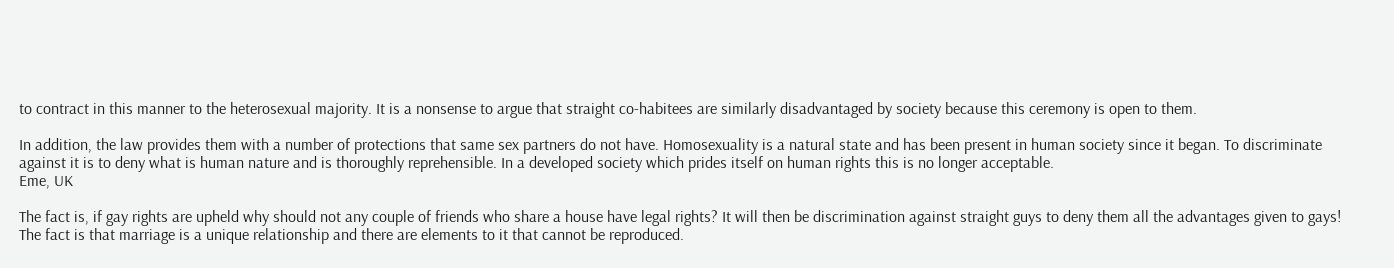to contract in this manner to the heterosexual majority. It is a nonsense to argue that straight co-habitees are similarly disadvantaged by society because this ceremony is open to them.

In addition, the law provides them with a number of protections that same sex partners do not have. Homosexuality is a natural state and has been present in human society since it began. To discriminate against it is to deny what is human nature and is thoroughly reprehensible. In a developed society which prides itself on human rights this is no longer acceptable.
Eme, UK

The fact is, if gay rights are upheld why should not any couple of friends who share a house have legal rights? It will then be discrimination against straight guys to deny them all the advantages given to gays! The fact is that marriage is a unique relationship and there are elements to it that cannot be reproduced.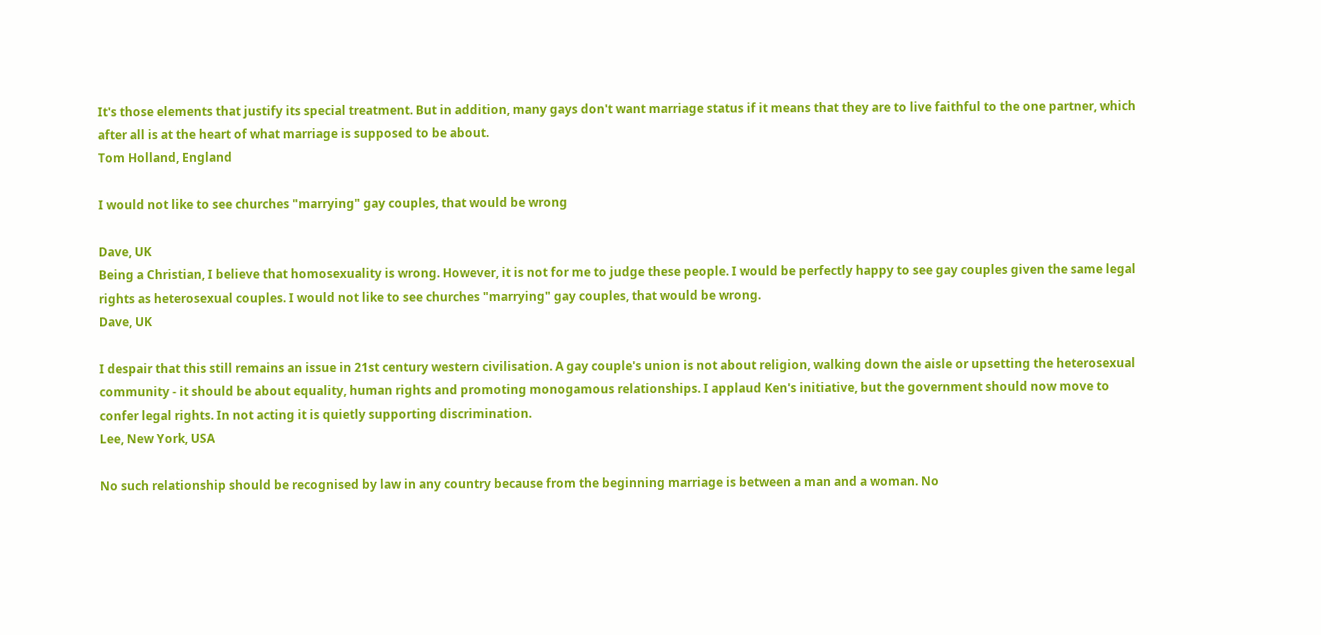It's those elements that justify its special treatment. But in addition, many gays don't want marriage status if it means that they are to live faithful to the one partner, which after all is at the heart of what marriage is supposed to be about.
Tom Holland, England

I would not like to see churches "marrying" gay couples, that would be wrong

Dave, UK
Being a Christian, I believe that homosexuality is wrong. However, it is not for me to judge these people. I would be perfectly happy to see gay couples given the same legal rights as heterosexual couples. I would not like to see churches "marrying" gay couples, that would be wrong.
Dave, UK

I despair that this still remains an issue in 21st century western civilisation. A gay couple's union is not about religion, walking down the aisle or upsetting the heterosexual community - it should be about equality, human rights and promoting monogamous relationships. I applaud Ken's initiative, but the government should now move to confer legal rights. In not acting it is quietly supporting discrimination.
Lee, New York, USA

No such relationship should be recognised by law in any country because from the beginning marriage is between a man and a woman. No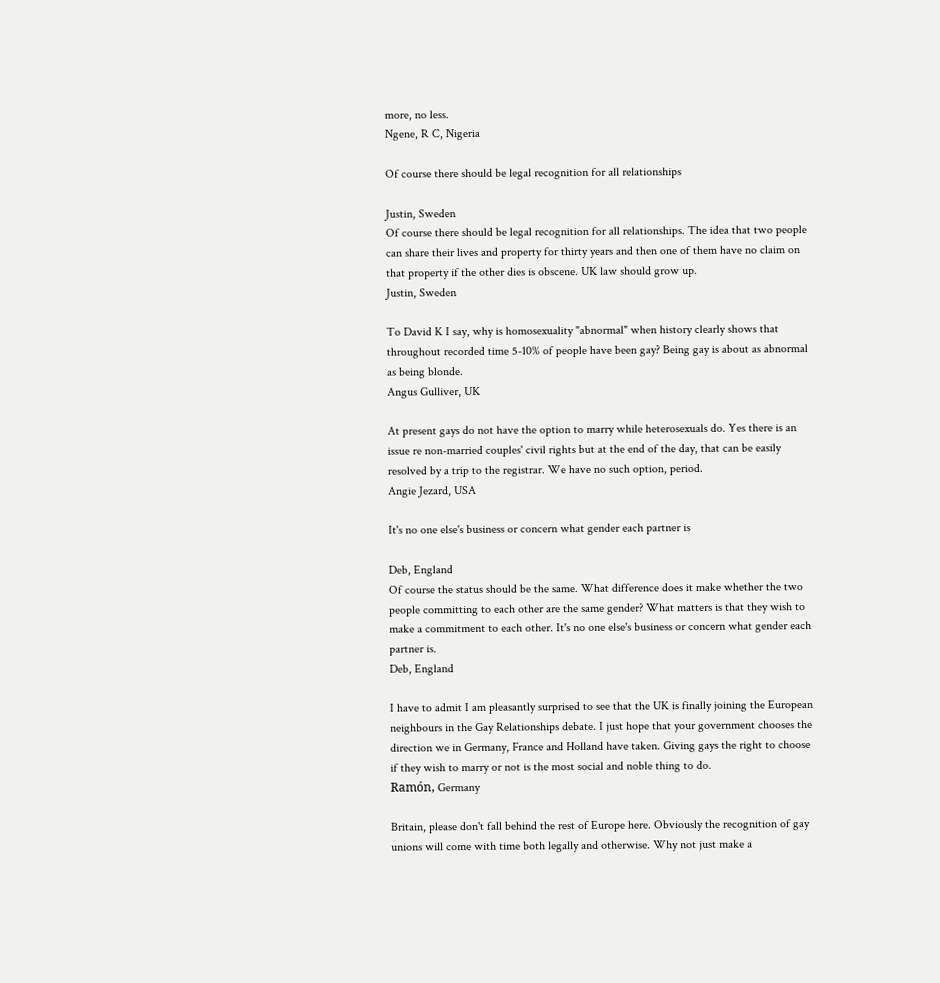more, no less.
Ngene, R C, Nigeria

Of course there should be legal recognition for all relationships

Justin, Sweden
Of course there should be legal recognition for all relationships. The idea that two people can share their lives and property for thirty years and then one of them have no claim on that property if the other dies is obscene. UK law should grow up.
Justin, Sweden

To David K I say, why is homosexuality "abnormal" when history clearly shows that throughout recorded time 5-10% of people have been gay? Being gay is about as abnormal as being blonde.
Angus Gulliver, UK

At present gays do not have the option to marry while heterosexuals do. Yes there is an issue re non-married couples' civil rights but at the end of the day, that can be easily resolved by a trip to the registrar. We have no such option, period.
Angie Jezard, USA

It's no one else's business or concern what gender each partner is

Deb, England
Of course the status should be the same. What difference does it make whether the two people committing to each other are the same gender? What matters is that they wish to make a commitment to each other. It's no one else's business or concern what gender each partner is.
Deb, England

I have to admit I am pleasantly surprised to see that the UK is finally joining the European neighbours in the Gay Relationships debate. I just hope that your government chooses the direction we in Germany, France and Holland have taken. Giving gays the right to choose if they wish to marry or not is the most social and noble thing to do.
Ramón, Germany

Britain, please don't fall behind the rest of Europe here. Obviously the recognition of gay unions will come with time both legally and otherwise. Why not just make a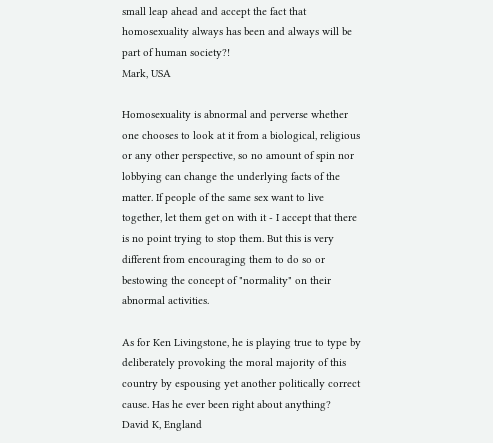small leap ahead and accept the fact that homosexuality always has been and always will be part of human society?!
Mark, USA

Homosexuality is abnormal and perverse whether one chooses to look at it from a biological, religious or any other perspective, so no amount of spin nor lobbying can change the underlying facts of the matter. If people of the same sex want to live together, let them get on with it - I accept that there is no point trying to stop them. But this is very different from encouraging them to do so or bestowing the concept of "normality" on their abnormal activities.

As for Ken Livingstone, he is playing true to type by deliberately provoking the moral majority of this country by espousing yet another politically correct cause. Has he ever been right about anything?
David K, England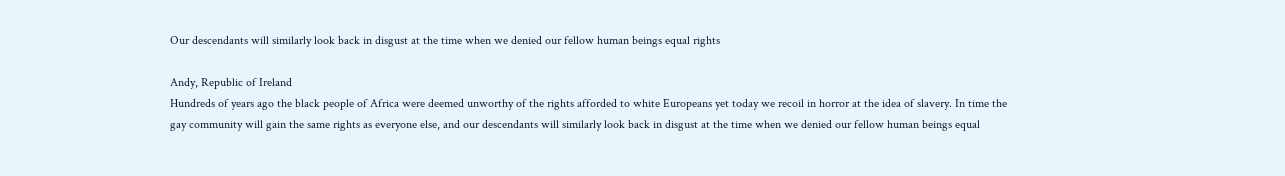Our descendants will similarly look back in disgust at the time when we denied our fellow human beings equal rights

Andy, Republic of Ireland
Hundreds of years ago the black people of Africa were deemed unworthy of the rights afforded to white Europeans yet today we recoil in horror at the idea of slavery. In time the gay community will gain the same rights as everyone else, and our descendants will similarly look back in disgust at the time when we denied our fellow human beings equal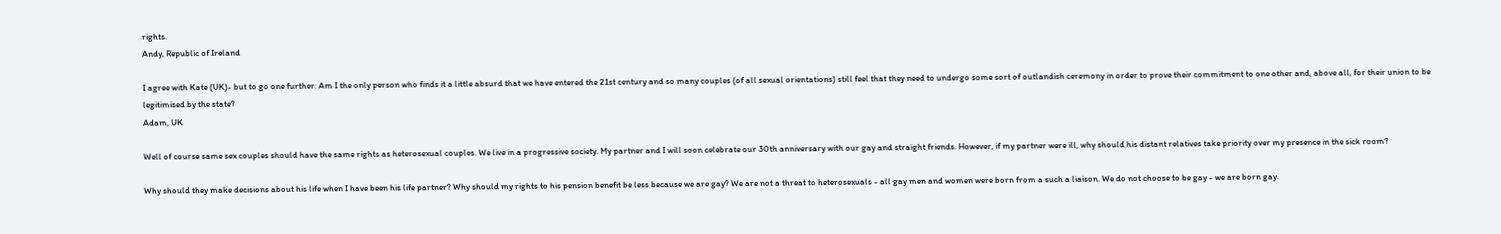rights.
Andy, Republic of Ireland

I agree with Kate (UK)- but to go one further: Am I the only person who finds it a little absurd that we have entered the 21st century and so many couples (of all sexual orientations) still feel that they need to undergo some sort of outlandish ceremony in order to prove their commitment to one other and, above all, for their union to be legitimised by the state?
Adam, UK

Well of course same sex couples should have the same rights as heterosexual couples. We live in a progressive society. My partner and I will soon celebrate our 30th anniversary with our gay and straight friends. However, if my partner were ill, why should his distant relatives take priority over my presence in the sick room?

Why should they make decisions about his life when I have been his life partner? Why should my rights to his pension benefit be less because we are gay? We are not a threat to heterosexuals - all gay men and women were born from a such a liaison. We do not choose to be gay - we are born gay.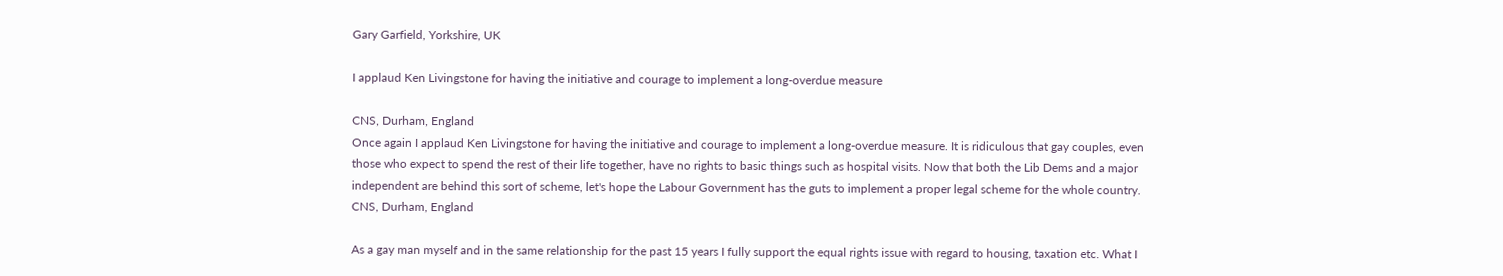Gary Garfield, Yorkshire, UK

I applaud Ken Livingstone for having the initiative and courage to implement a long-overdue measure

CNS, Durham, England
Once again I applaud Ken Livingstone for having the initiative and courage to implement a long-overdue measure. It is ridiculous that gay couples, even those who expect to spend the rest of their life together, have no rights to basic things such as hospital visits. Now that both the Lib Dems and a major independent are behind this sort of scheme, let's hope the Labour Government has the guts to implement a proper legal scheme for the whole country.
CNS, Durham, England

As a gay man myself and in the same relationship for the past 15 years I fully support the equal rights issue with regard to housing, taxation etc. What I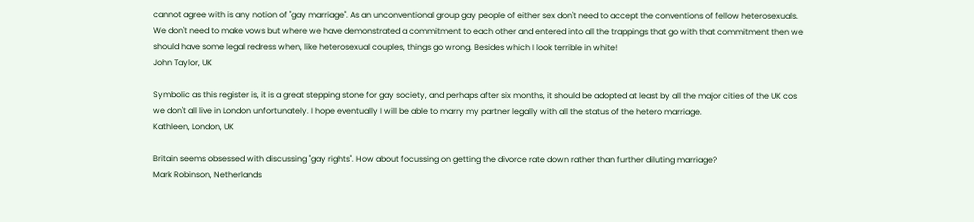cannot agree with is any notion of "gay marriage". As an unconventional group gay people of either sex don't need to accept the conventions of fellow heterosexuals. We don't need to make vows but where we have demonstrated a commitment to each other and entered into all the trappings that go with that commitment then we should have some legal redress when, like heterosexual couples, things go wrong. Besides which I look terrible in white!
John Taylor, UK

Symbolic as this register is, it is a great stepping stone for gay society, and perhaps after six months, it should be adopted at least by all the major cities of the UK cos we don't all live in London unfortunately. I hope eventually I will be able to marry my partner legally with all the status of the hetero marriage.
Kathleen, London, UK

Britain seems obsessed with discussing "gay rights". How about focussing on getting the divorce rate down rather than further diluting marriage?
Mark Robinson, Netherlands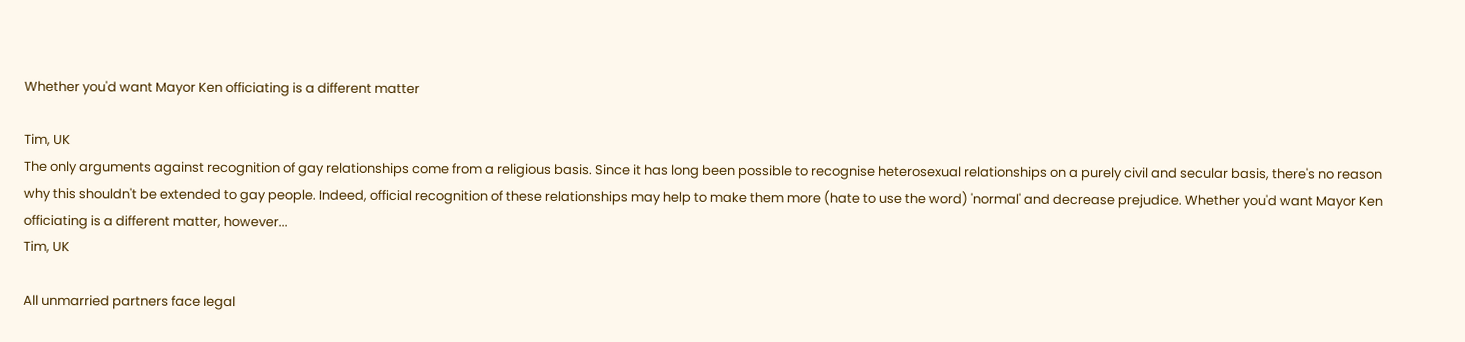Whether you'd want Mayor Ken officiating is a different matter

Tim, UK
The only arguments against recognition of gay relationships come from a religious basis. Since it has long been possible to recognise heterosexual relationships on a purely civil and secular basis, there's no reason why this shouldn't be extended to gay people. Indeed, official recognition of these relationships may help to make them more (hate to use the word) 'normal' and decrease prejudice. Whether you'd want Mayor Ken officiating is a different matter, however...
Tim, UK

All unmarried partners face legal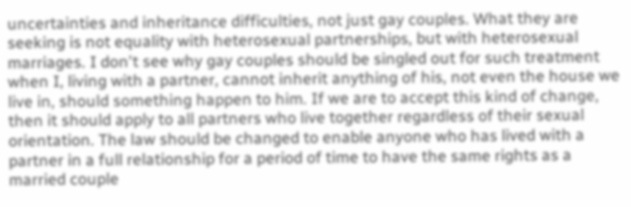uncertainties and inheritance difficulties, not just gay couples. What they are seeking is not equality with heterosexual partnerships, but with heterosexual marriages. I don't see why gay couples should be singled out for such treatment when I, living with a partner, cannot inherit anything of his, not even the house we live in, should something happen to him. If we are to accept this kind of change, then it should apply to all partners who live together regardless of their sexual orientation. The law should be changed to enable anyone who has lived with a partner in a full relationship for a period of time to have the same rights as a married couple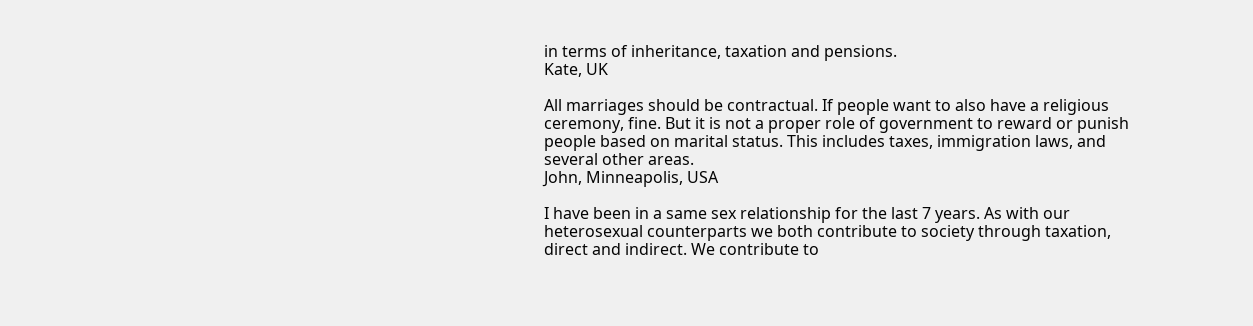in terms of inheritance, taxation and pensions.
Kate, UK

All marriages should be contractual. If people want to also have a religious ceremony, fine. But it is not a proper role of government to reward or punish people based on marital status. This includes taxes, immigration laws, and several other areas.
John, Minneapolis, USA

I have been in a same sex relationship for the last 7 years. As with our heterosexual counterparts we both contribute to society through taxation, direct and indirect. We contribute to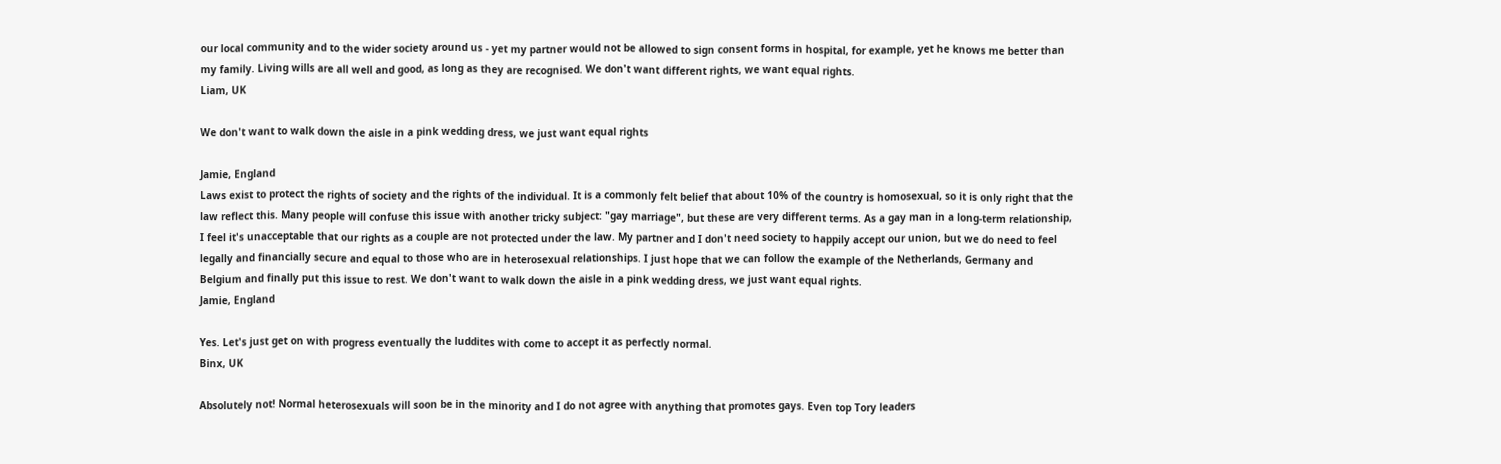our local community and to the wider society around us - yet my partner would not be allowed to sign consent forms in hospital, for example, yet he knows me better than my family. Living wills are all well and good, as long as they are recognised. We don't want different rights, we want equal rights.
Liam, UK

We don't want to walk down the aisle in a pink wedding dress, we just want equal rights

Jamie, England
Laws exist to protect the rights of society and the rights of the individual. It is a commonly felt belief that about 10% of the country is homosexual, so it is only right that the law reflect this. Many people will confuse this issue with another tricky subject: "gay marriage", but these are very different terms. As a gay man in a long-term relationship, I feel it's unacceptable that our rights as a couple are not protected under the law. My partner and I don't need society to happily accept our union, but we do need to feel legally and financially secure and equal to those who are in heterosexual relationships. I just hope that we can follow the example of the Netherlands, Germany and Belgium and finally put this issue to rest. We don't want to walk down the aisle in a pink wedding dress, we just want equal rights.
Jamie, England

Yes. Let's just get on with progress eventually the luddites with come to accept it as perfectly normal.
Binx, UK

Absolutely not! Normal heterosexuals will soon be in the minority and I do not agree with anything that promotes gays. Even top Tory leaders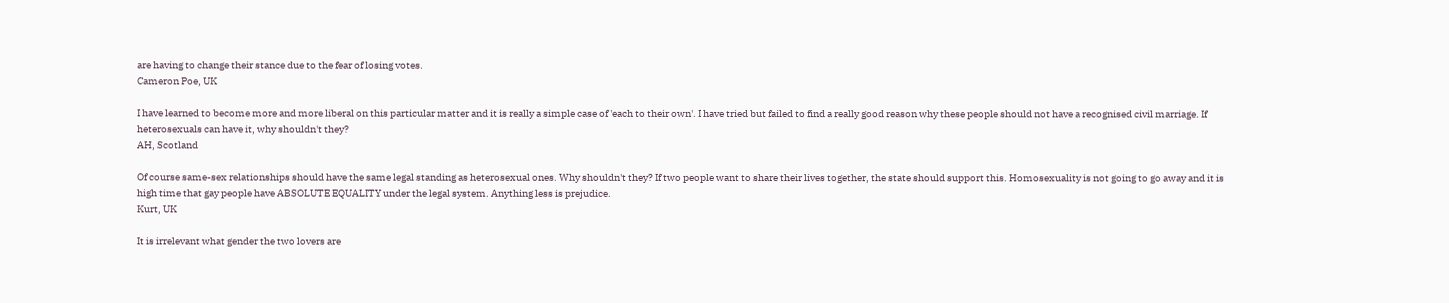are having to change their stance due to the fear of losing votes.
Cameron Poe, UK

I have learned to become more and more liberal on this particular matter and it is really a simple case of 'each to their own'. I have tried but failed to find a really good reason why these people should not have a recognised civil marriage. If heterosexuals can have it, why shouldn't they?
AH, Scotland

Of course same-sex relationships should have the same legal standing as heterosexual ones. Why shouldn't they? If two people want to share their lives together, the state should support this. Homosexuality is not going to go away and it is high time that gay people have ABSOLUTE EQUALITY under the legal system. Anything less is prejudice.
Kurt, UK

It is irrelevant what gender the two lovers are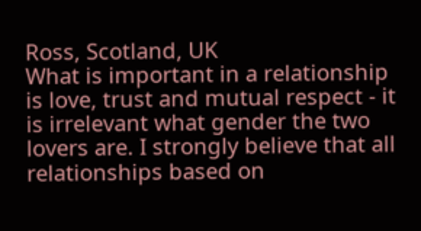Ross, Scotland, UK
What is important in a relationship is love, trust and mutual respect - it is irrelevant what gender the two lovers are. I strongly believe that all relationships based on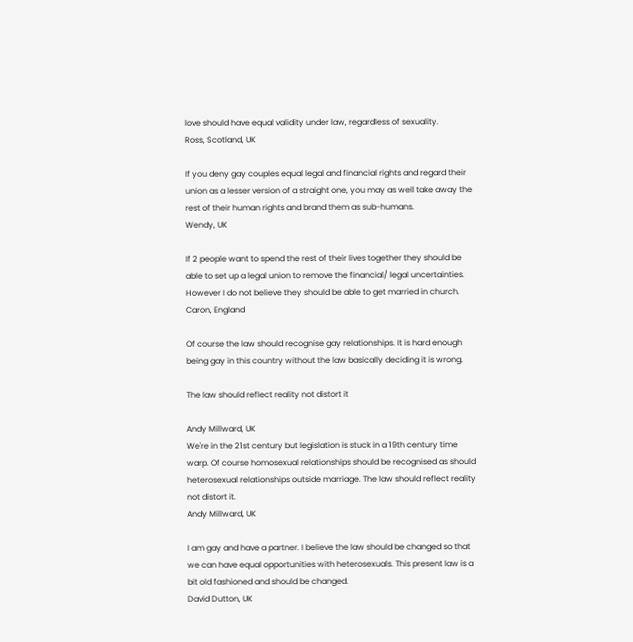love should have equal validity under law, regardless of sexuality.
Ross, Scotland, UK

If you deny gay couples equal legal and financial rights and regard their union as a lesser version of a straight one, you may as well take away the rest of their human rights and brand them as sub-humans.
Wendy, UK

If 2 people want to spend the rest of their lives together they should be able to set up a legal union to remove the financial/ legal uncertainties. However I do not believe they should be able to get married in church.
Caron, England

Of course the law should recognise gay relationships. It is hard enough being gay in this country without the law basically deciding it is wrong.

The law should reflect reality not distort it

Andy Millward, UK
We're in the 21st century but legislation is stuck in a 19th century time warp. Of course homosexual relationships should be recognised as should heterosexual relationships outside marriage. The law should reflect reality not distort it.
Andy Millward, UK

I am gay and have a partner. I believe the law should be changed so that we can have equal opportunities with heterosexuals. This present law is a bit old fashioned and should be changed.
David Dutton, UK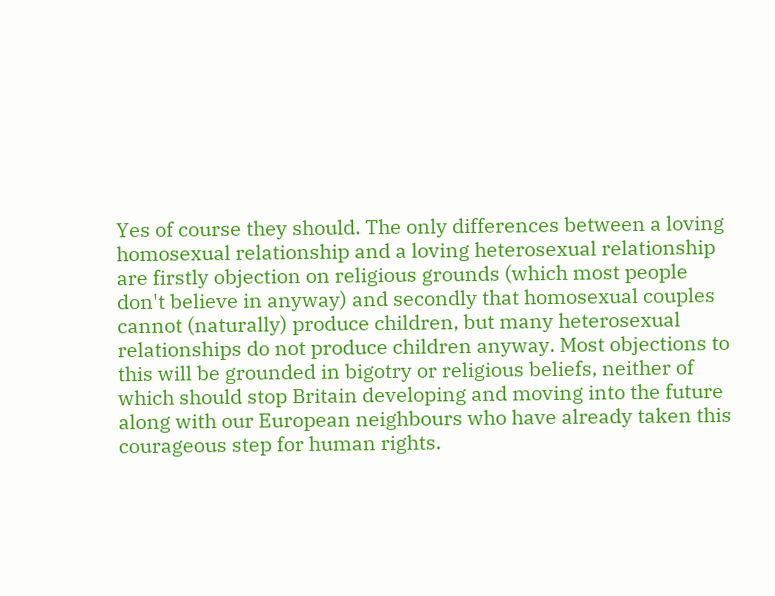Yes of course they should. The only differences between a loving homosexual relationship and a loving heterosexual relationship are firstly objection on religious grounds (which most people don't believe in anyway) and secondly that homosexual couples cannot (naturally) produce children, but many heterosexual relationships do not produce children anyway. Most objections to this will be grounded in bigotry or religious beliefs, neither of which should stop Britain developing and moving into the future along with our European neighbours who have already taken this courageous step for human rights.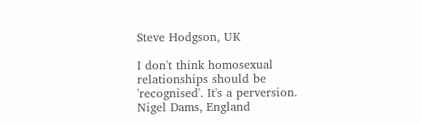Steve Hodgson, UK

I don't think homosexual relationships should be 'recognised'. It's a perversion.
Nigel Dams, England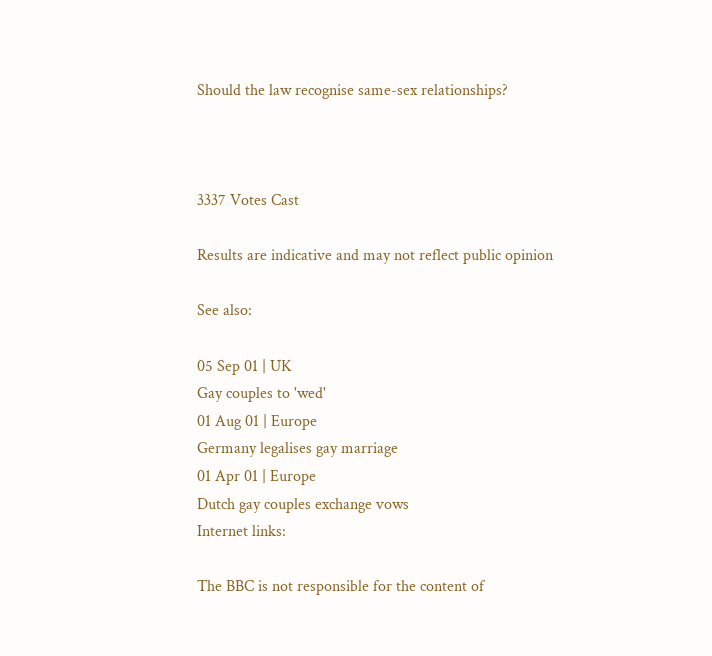Should the law recognise same-sex relationships?



3337 Votes Cast

Results are indicative and may not reflect public opinion

See also:

05 Sep 01 | UK
Gay couples to 'wed'
01 Aug 01 | Europe
Germany legalises gay marriage
01 Apr 01 | Europe
Dutch gay couples exchange vows
Internet links:

The BBC is not responsible for the content of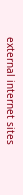external internet sites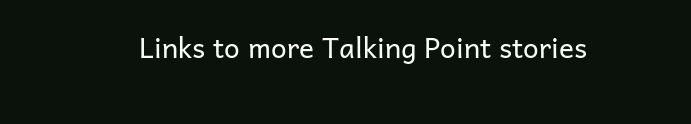Links to more Talking Point stories